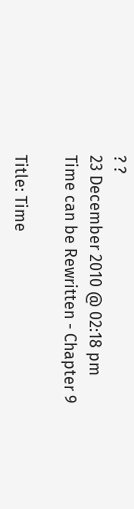? ?
23 December 2010 @ 02:18 pm
Time can be Rewritten - Chapter 9

Title: Time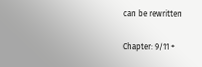can be rewritten

Chapter: 9/11 +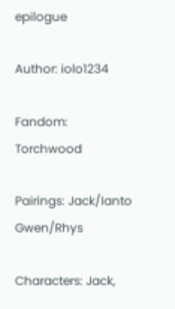epilogue

Author: iolo1234

Fandom: Torchwood

Pairings: Jack/Ianto Gwen/Rhys

Characters: Jack,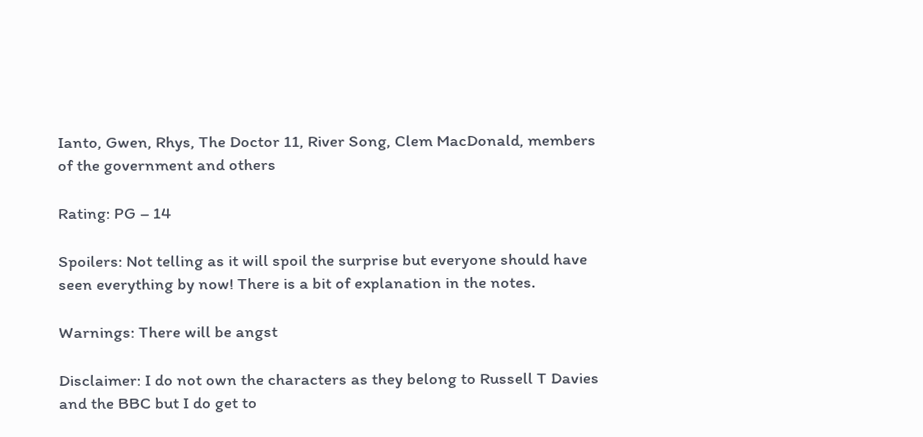Ianto, Gwen, Rhys, The Doctor 11, River Song, Clem MacDonald, members of the government and others

Rating: PG – 14

Spoilers: Not telling as it will spoil the surprise but everyone should have seen everything by now! There is a bit of explanation in the notes.

Warnings: There will be angst

Disclaimer: I do not own the characters as they belong to Russell T Davies and the BBC but I do get to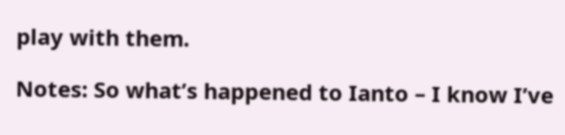play with them.

Notes: So what’s happened to Ianto – I know I’ve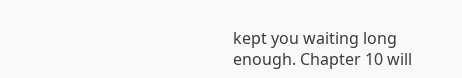kept you waiting long enough. Chapter 10 will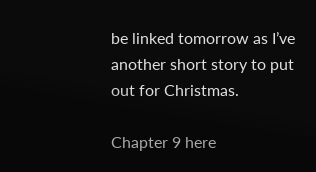be linked tomorrow as I’ve another short story to put out for Christmas.

Chapter 9 here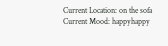Current Location: on the sofa
Current Mood: happyhappy